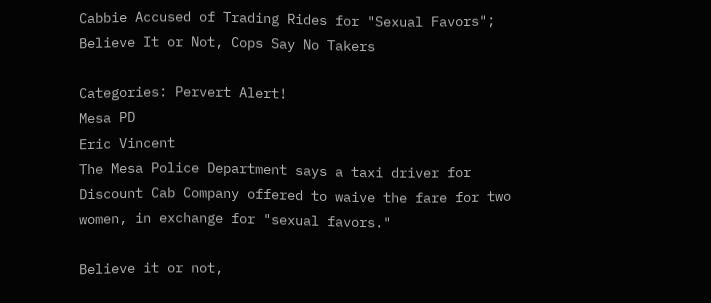Cabbie Accused of Trading Rides for "Sexual Favors"; Believe It or Not, Cops Say No Takers

Categories: Pervert Alert!
Mesa PD
Eric Vincent
The Mesa Police Department says a taxi driver for Discount Cab Company offered to waive the fare for two women, in exchange for "sexual favors."

Believe it or not,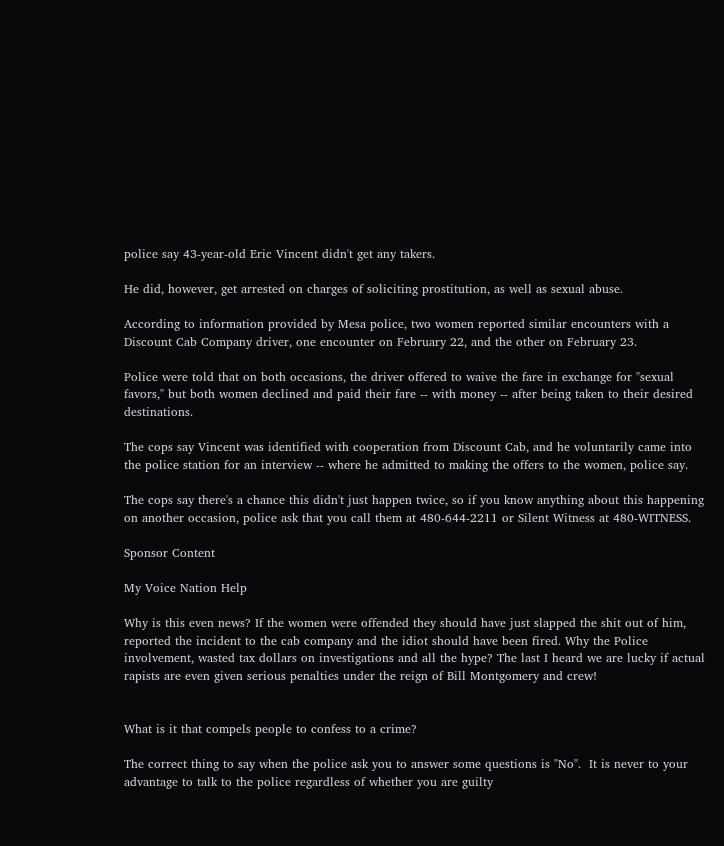police say 43-year-old Eric Vincent didn't get any takers.

He did, however, get arrested on charges of soliciting prostitution, as well as sexual abuse.

According to information provided by Mesa police, two women reported similar encounters with a Discount Cab Company driver, one encounter on February 22, and the other on February 23.

Police were told that on both occasions, the driver offered to waive the fare in exchange for "sexual favors," but both women declined and paid their fare -- with money -- after being taken to their desired destinations.

The cops say Vincent was identified with cooperation from Discount Cab, and he voluntarily came into the police station for an interview -- where he admitted to making the offers to the women, police say.

The cops say there's a chance this didn't just happen twice, so if you know anything about this happening on another occasion, police ask that you call them at 480-644-2211 or Silent Witness at 480-WITNESS.

Sponsor Content

My Voice Nation Help

Why is this even news? If the women were offended they should have just slapped the shit out of him, reported the incident to the cab company and the idiot should have been fired. Why the Police involvement, wasted tax dollars on investigations and all the hype? The last I heard we are lucky if actual rapists are even given serious penalties under the reign of Bill Montgomery and crew!


What is it that compels people to confess to a crime?

The correct thing to say when the police ask you to answer some questions is "No".  It is never to your advantage to talk to the police regardless of whether you are guilty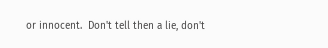or innocent.  Don't tell then a lie, don't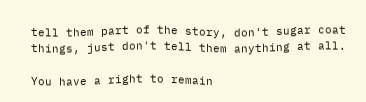tell them part of the story, don't sugar coat things, just don't tell them anything at all.

You have a right to remain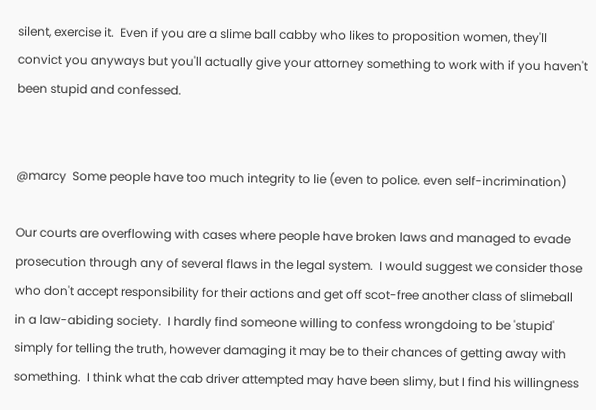silent, exercise it.  Even if you are a slime ball cabby who likes to proposition women, they'll convict you anyways but you'll actually give your attorney something to work with if you haven't been stupid and confessed.


@marcy  Some people have too much integrity to lie (even to police. even self-incrimination)

Our courts are overflowing with cases where people have broken laws and managed to evade prosecution through any of several flaws in the legal system.  I would suggest we consider those who don't accept responsibility for their actions and get off scot-free another class of slimeball in a law-abiding society.  I hardly find someone willing to confess wrongdoing to be 'stupid' simply for telling the truth, however damaging it may be to their chances of getting away with something.  I think what the cab driver attempted may have been slimy, but I find his willingness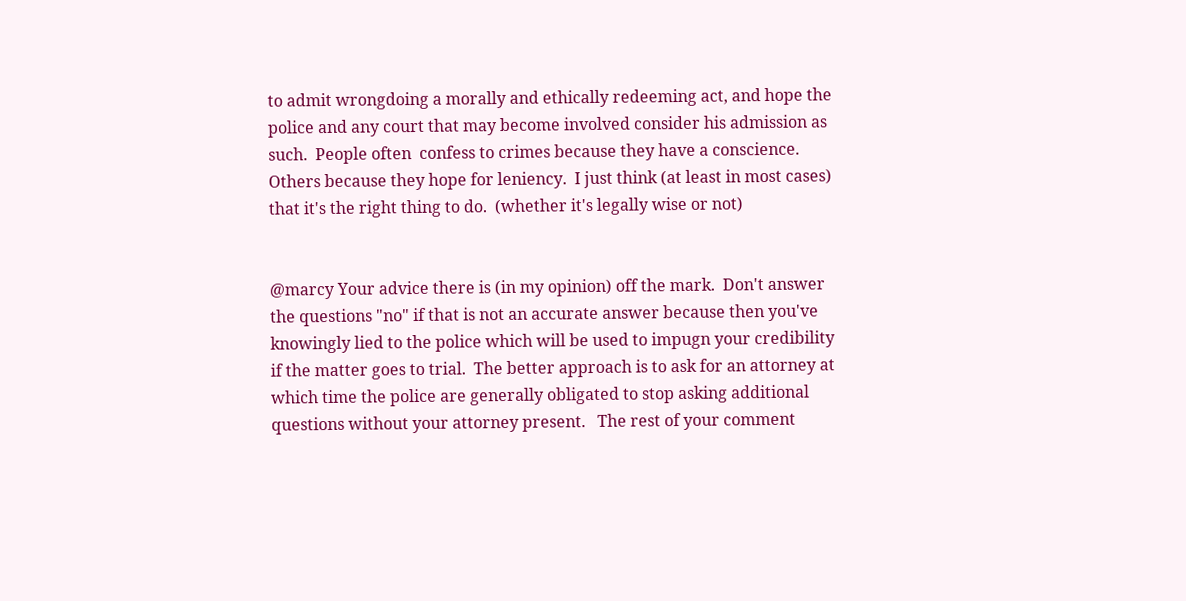to admit wrongdoing a morally and ethically redeeming act, and hope the police and any court that may become involved consider his admission as such.  People often  confess to crimes because they have a conscience.  Others because they hope for leniency.  I just think (at least in most cases) that it's the right thing to do.  (whether it's legally wise or not)


@marcy Your advice there is (in my opinion) off the mark.  Don't answer the questions "no" if that is not an accurate answer because then you've knowingly lied to the police which will be used to impugn your credibility if the matter goes to trial.  The better approach is to ask for an attorney at which time the police are generally obligated to stop asking additional questions without your attorney present.   The rest of your comment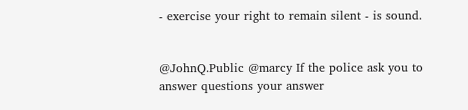- exercise your right to remain silent - is sound.


@JohnQ.Public @marcy If the police ask you to answer questions your answer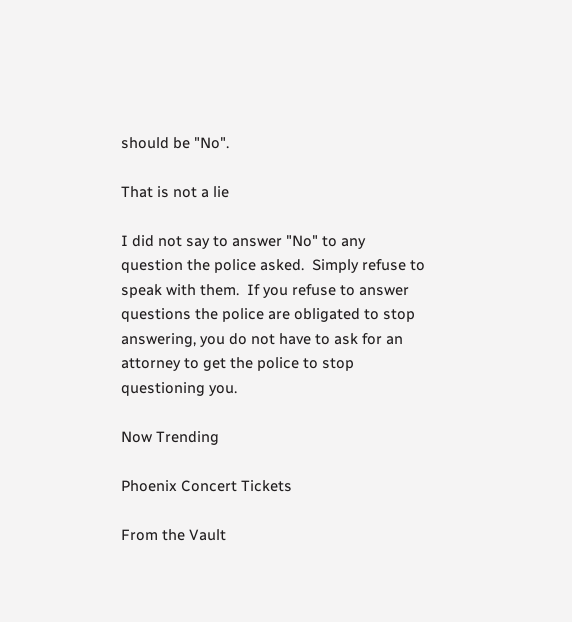should be "No".

That is not a lie

I did not say to answer "No" to any question the police asked.  Simply refuse to speak with them.  If you refuse to answer questions the police are obligated to stop answering, you do not have to ask for an attorney to get the police to stop questioning you.

Now Trending

Phoenix Concert Tickets

From the Vault